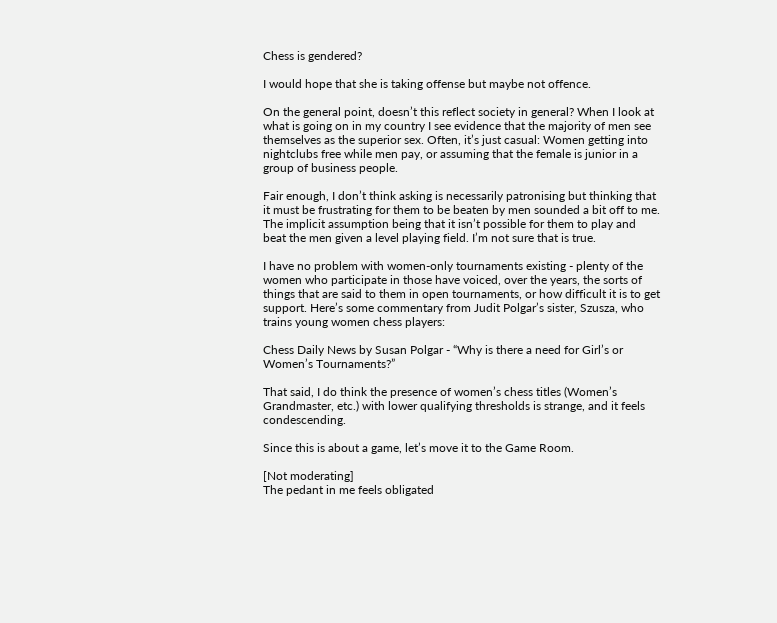Chess is gendered?

I would hope that she is taking offense but maybe not offence.

On the general point, doesn’t this reflect society in general? When I look at what is going on in my country I see evidence that the majority of men see themselves as the superior sex. Often, it’s just casual: Women getting into nightclubs free while men pay, or assuming that the female is junior in a group of business people.

Fair enough, I don’t think asking is necessarily patronising but thinking that it must be frustrating for them to be beaten by men sounded a bit off to me. The implicit assumption being that it isn’t possible for them to play and beat the men given a level playing field. I’m not sure that is true.

I have no problem with women-only tournaments existing - plenty of the women who participate in those have voiced, over the years, the sorts of things that are said to them in open tournaments, or how difficult it is to get support. Here’s some commentary from Judit Polgar’s sister, Szusza, who trains young women chess players:

Chess Daily News by Susan Polgar - “Why is there a need for Girl’s or Women’s Tournaments?”

That said, I do think the presence of women’s chess titles (Women’s Grandmaster, etc.) with lower qualifying thresholds is strange, and it feels condescending.

Since this is about a game, let’s move it to the Game Room.

[Not moderating]
The pedant in me feels obligated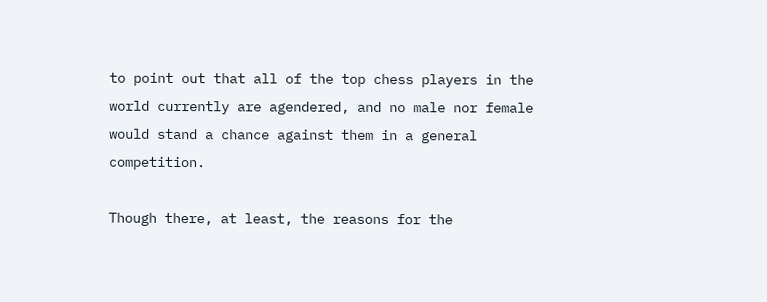to point out that all of the top chess players in the world currently are agendered, and no male nor female would stand a chance against them in a general competition.

Though there, at least, the reasons for the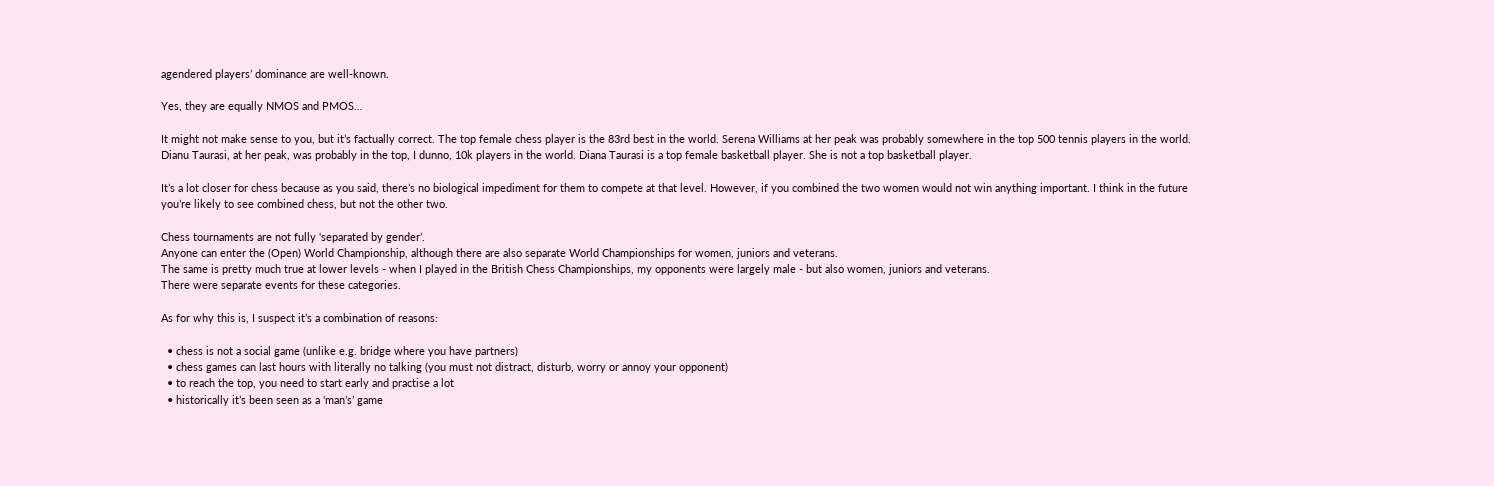agendered players’ dominance are well-known.

Yes, they are equally NMOS and PMOS…

It might not make sense to you, but it’s factually correct. The top female chess player is the 83rd best in the world. Serena Williams at her peak was probably somewhere in the top 500 tennis players in the world. Dianu Taurasi, at her peak, was probably in the top, I dunno, 10k players in the world. Diana Taurasi is a top female basketball player. She is not a top basketball player.

It’s a lot closer for chess because as you said, there’s no biological impediment for them to compete at that level. However, if you combined the two women would not win anything important. I think in the future you’re likely to see combined chess, but not the other two.

Chess tournaments are not fully ‘separated by gender’.
Anyone can enter the (Open) World Championship, although there are also separate World Championships for women, juniors and veterans.
The same is pretty much true at lower levels - when I played in the British Chess Championships, my opponents were largely male - but also women, juniors and veterans.
There were separate events for these categories.

As for why this is, I suspect it’s a combination of reasons:

  • chess is not a social game (unlike e.g. bridge where you have partners)
  • chess games can last hours with literally no talking (you must not distract, disturb, worry or annoy your opponent)
  • to reach the top, you need to start early and practise a lot
  • historically it’s been seen as a ‘man’s’ game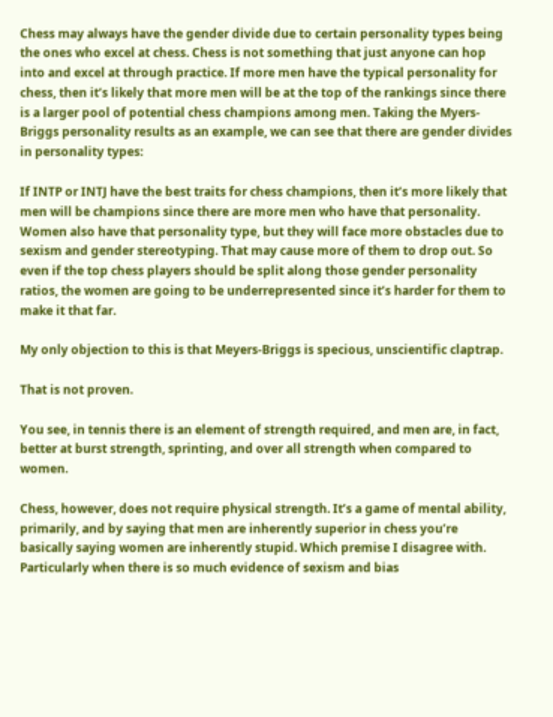Chess may always have the gender divide due to certain personality types being the ones who excel at chess. Chess is not something that just anyone can hop into and excel at through practice. If more men have the typical personality for chess, then it’s likely that more men will be at the top of the rankings since there is a larger pool of potential chess champions among men. Taking the Myers-Briggs personality results as an example, we can see that there are gender divides in personality types:

If INTP or INTJ have the best traits for chess champions, then it’s more likely that men will be champions since there are more men who have that personality. Women also have that personality type, but they will face more obstacles due to sexism and gender stereotyping. That may cause more of them to drop out. So even if the top chess players should be split along those gender personality ratios, the women are going to be underrepresented since it’s harder for them to make it that far.

My only objection to this is that Meyers-Briggs is specious, unscientific claptrap.

That is not proven.

You see, in tennis there is an element of strength required, and men are, in fact, better at burst strength, sprinting, and over all strength when compared to women.

Chess, however, does not require physical strength. It’s a game of mental ability, primarily, and by saying that men are inherently superior in chess you’re basically saying women are inherently stupid. Which premise I disagree with. Particularly when there is so much evidence of sexism and bias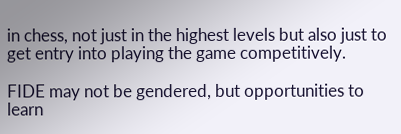in chess, not just in the highest levels but also just to get entry into playing the game competitively.

FIDE may not be gendered, but opportunities to learn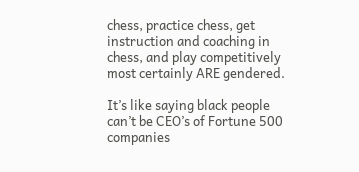chess, practice chess, get instruction and coaching in chess, and play competitively most certainly ARE gendered.

It’s like saying black people can’t be CEO’s of Fortune 500 companies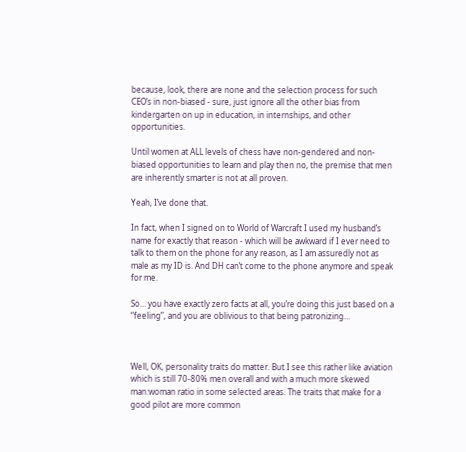because, look, there are none and the selection process for such CEO’s in non-biased - sure, just ignore all the other bias from kindergarten on up in education, in internships, and other opportunities.

Until women at ALL levels of chess have non-gendered and non-biased opportunities to learn and play then no, the premise that men are inherently smarter is not at all proven.

Yeah, I’ve done that.

In fact, when I signed on to World of Warcraft I used my husband’s name for exactly that reason - which will be awkward if I ever need to talk to them on the phone for any reason, as I am assuredly not as male as my ID is. And DH can’t come to the phone anymore and speak for me.

So… you have exactly zero facts at all, you’re doing this just based on a “feeling”, and you are oblivious to that being patronizing…



Well, OK, personality traits do matter. But I see this rather like aviation which is still 70-80% men overall and with a much more skewed man:woman ratio in some selected areas. The traits that make for a good pilot are more common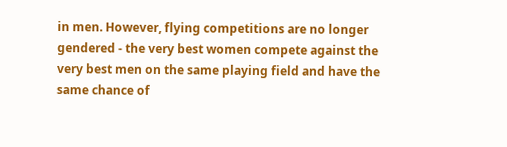in men. However, flying competitions are no longer gendered - the very best women compete against the very best men on the same playing field and have the same chance of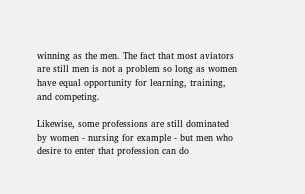winning as the men. The fact that most aviators are still men is not a problem so long as women have equal opportunity for learning, training, and competing.

Likewise, some professions are still dominated by women - nursing for example - but men who desire to enter that profession can do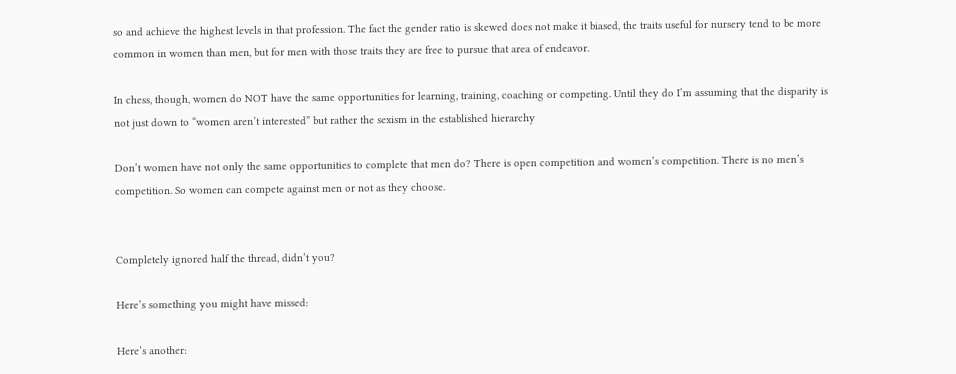so and achieve the highest levels in that profession. The fact the gender ratio is skewed does not make it biased, the traits useful for nursery tend to be more common in women than men, but for men with those traits they are free to pursue that area of endeavor.

In chess, though, women do NOT have the same opportunities for learning, training, coaching or competing. Until they do I’m assuming that the disparity is not just down to “women aren’t interested” but rather the sexism in the established hierarchy

Don’t women have not only the same opportunities to complete that men do? There is open competition and women’s competition. There is no men’s competition. So women can compete against men or not as they choose.


Completely ignored half the thread, didn’t you?

Here’s something you might have missed:

Here’s another: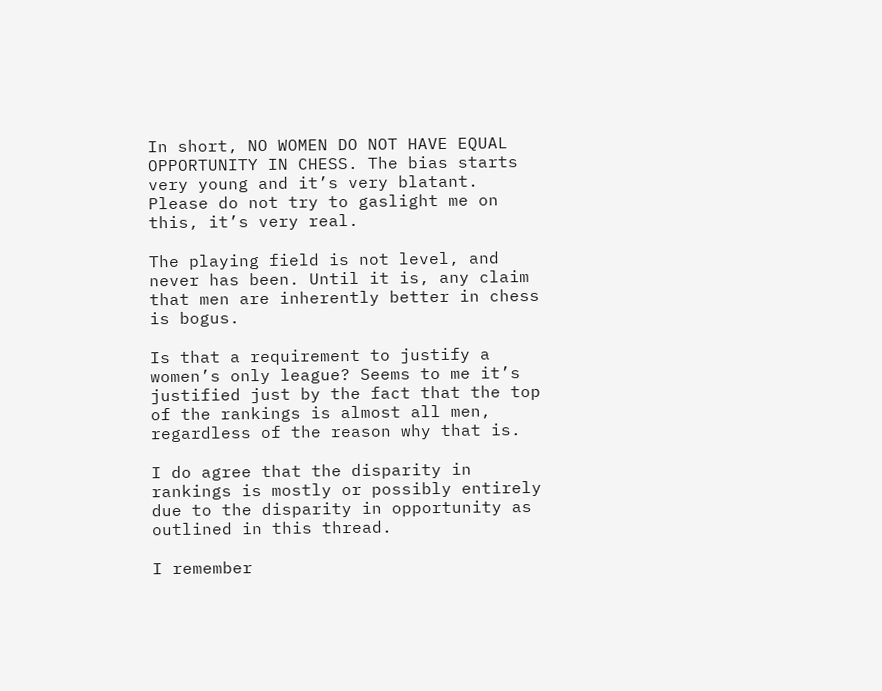In short, NO WOMEN DO NOT HAVE EQUAL OPPORTUNITY IN CHESS. The bias starts very young and it’s very blatant. Please do not try to gaslight me on this, it’s very real.

The playing field is not level, and never has been. Until it is, any claim that men are inherently better in chess is bogus.

Is that a requirement to justify a women’s only league? Seems to me it’s justified just by the fact that the top of the rankings is almost all men, regardless of the reason why that is.

I do agree that the disparity in rankings is mostly or possibly entirely due to the disparity in opportunity as outlined in this thread.

I remember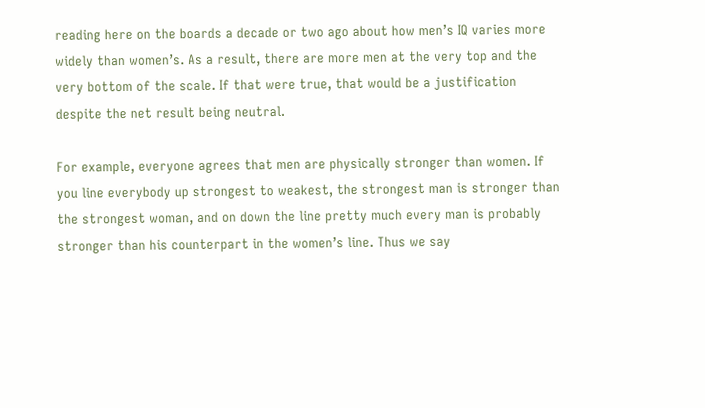reading here on the boards a decade or two ago about how men’s IQ varies more widely than women’s. As a result, there are more men at the very top and the very bottom of the scale. If that were true, that would be a justification despite the net result being neutral.

For example, everyone agrees that men are physically stronger than women. If you line everybody up strongest to weakest, the strongest man is stronger than the strongest woman, and on down the line pretty much every man is probably stronger than his counterpart in the women’s line. Thus we say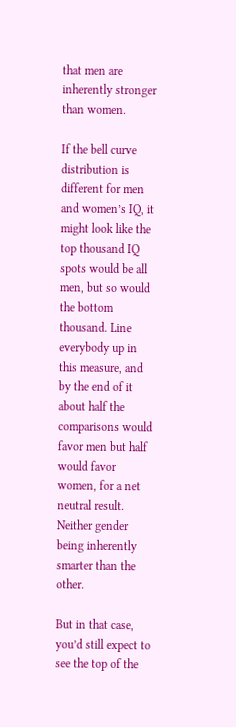that men are inherently stronger than women.

If the bell curve distribution is different for men and women’s IQ, it might look like the top thousand IQ spots would be all men, but so would the bottom thousand. Line everybody up in this measure, and by the end of it about half the comparisons would favor men but half would favor women, for a net neutral result. Neither gender being inherently smarter than the other.

But in that case, you’d still expect to see the top of the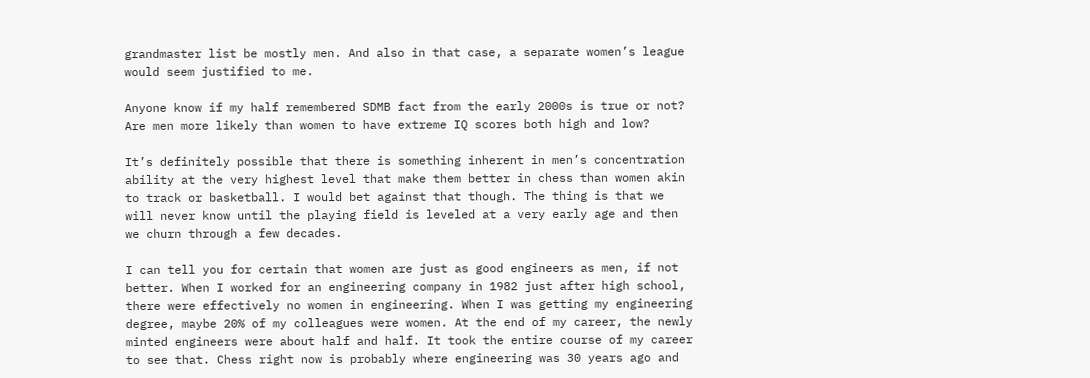grandmaster list be mostly men. And also in that case, a separate women’s league would seem justified to me.

Anyone know if my half remembered SDMB fact from the early 2000s is true or not? Are men more likely than women to have extreme IQ scores both high and low?

It’s definitely possible that there is something inherent in men’s concentration ability at the very highest level that make them better in chess than women akin to track or basketball. I would bet against that though. The thing is that we will never know until the playing field is leveled at a very early age and then we churn through a few decades.

I can tell you for certain that women are just as good engineers as men, if not better. When I worked for an engineering company in 1982 just after high school, there were effectively no women in engineering. When I was getting my engineering degree, maybe 20% of my colleagues were women. At the end of my career, the newly minted engineers were about half and half. It took the entire course of my career to see that. Chess right now is probably where engineering was 30 years ago and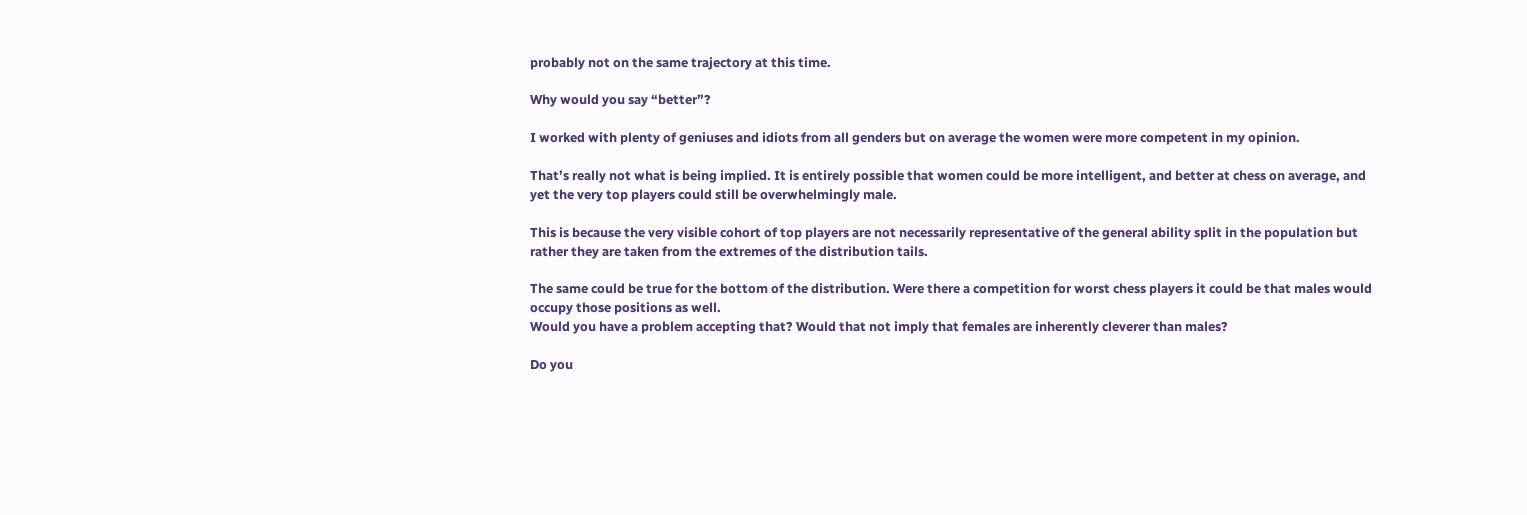probably not on the same trajectory at this time.

Why would you say “better”?

I worked with plenty of geniuses and idiots from all genders but on average the women were more competent in my opinion.

That’s really not what is being implied. It is entirely possible that women could be more intelligent, and better at chess on average, and yet the very top players could still be overwhelmingly male.

This is because the very visible cohort of top players are not necessarily representative of the general ability split in the population but rather they are taken from the extremes of the distribution tails.

The same could be true for the bottom of the distribution. Were there a competition for worst chess players it could be that males would occupy those positions as well.
Would you have a problem accepting that? Would that not imply that females are inherently cleverer than males?

Do you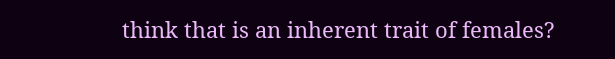think that is an inherent trait of females?